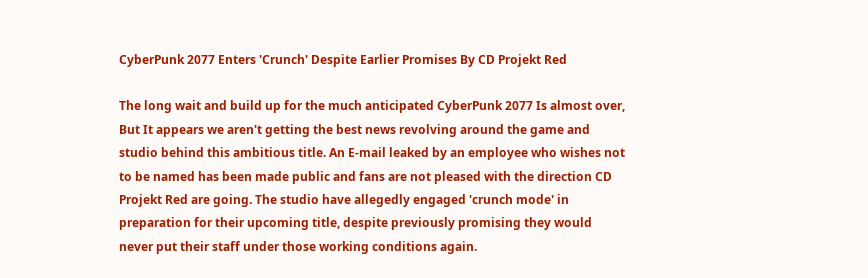CyberPunk 2077 Enters 'Crunch' Despite Earlier Promises By CD Projekt Red

The long wait and build up for the much anticipated CyberPunk 2077 Is almost over, But It appears we aren't getting the best news revolving around the game and studio behind this ambitious title. An E-mail leaked by an employee who wishes not to be named has been made public and fans are not pleased with the direction CD Projekt Red are going. The studio have allegedly engaged 'crunch mode' in preparation for their upcoming title, despite previously promising they would never put their staff under those working conditions again.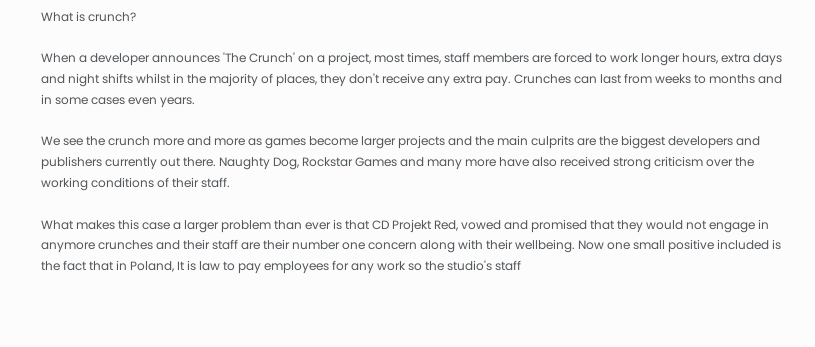What is crunch?

When a developer announces 'The Crunch' on a project, most times, staff members are forced to work longer hours, extra days and night shifts whilst in the majority of places, they don't receive any extra pay. Crunches can last from weeks to months and in some cases even years.

We see the crunch more and more as games become larger projects and the main culprits are the biggest developers and publishers currently out there. Naughty Dog, Rockstar Games and many more have also received strong criticism over the working conditions of their staff.

What makes this case a larger problem than ever is that CD Projekt Red, vowed and promised that they would not engage in anymore crunches and their staff are their number one concern along with their wellbeing. Now one small positive included is the fact that in Poland, It is law to pay employees for any work so the studio's staff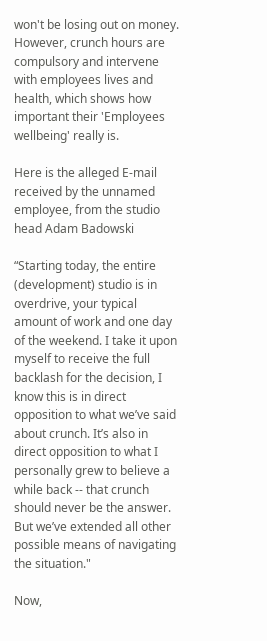won't be losing out on money. However, crunch hours are compulsory and intervene with employees lives and health, which shows how important their 'Employees wellbeing' really is.

Here is the alleged E-mail received by the unnamed employee, from the studio head Adam Badowski

“Starting today, the entire (development) studio is in overdrive, your typical amount of work and one day of the weekend. I take it upon myself to receive the full backlash for the decision, I know this is in direct opposition to what we’ve said about crunch. It’s also in direct opposition to what I personally grew to believe a while back -- that crunch should never be the answer. But we’ve extended all other possible means of navigating the situation."

Now,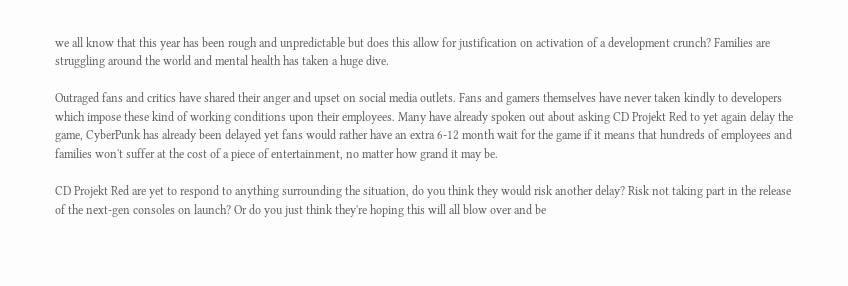we all know that this year has been rough and unpredictable but does this allow for justification on activation of a development crunch? Families are struggling around the world and mental health has taken a huge dive.

Outraged fans and critics have shared their anger and upset on social media outlets. Fans and gamers themselves have never taken kindly to developers which impose these kind of working conditions upon their employees. Many have already spoken out about asking CD Projekt Red to yet again delay the game, CyberPunk has already been delayed yet fans would rather have an extra 6-12 month wait for the game if it means that hundreds of employees and families won't suffer at the cost of a piece of entertainment, no matter how grand it may be.

CD Projekt Red are yet to respond to anything surrounding the situation, do you think they would risk another delay? Risk not taking part in the release of the next-gen consoles on launch? Or do you just think they're hoping this will all blow over and be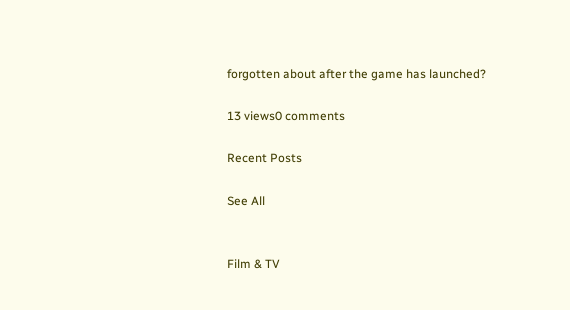forgotten about after the game has launched?

13 views0 comments

Recent Posts

See All


Film & TV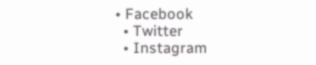• Facebook
  • Twitter
  • Instagram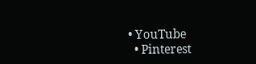• YouTube
  • Pinterest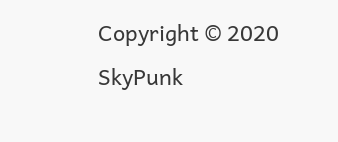Copyright © 2020 SkyPunk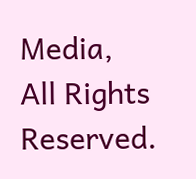Media, All Rights Reserved.